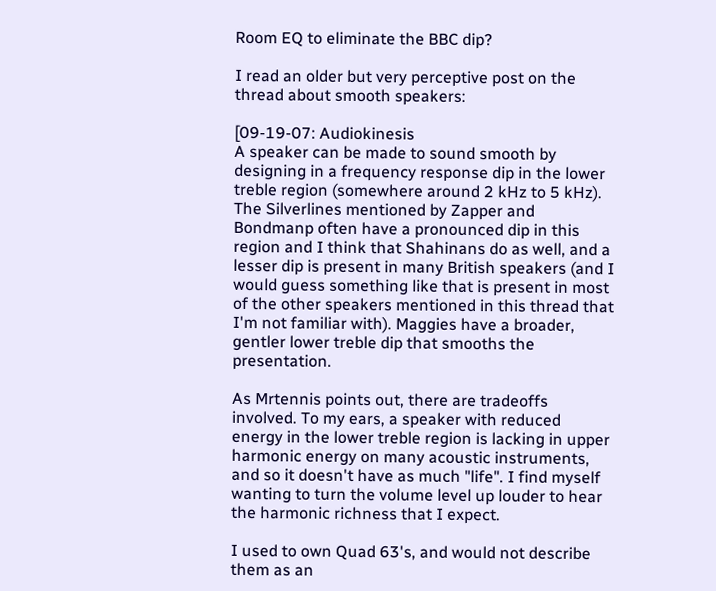Room EQ to eliminate the BBC dip?

I read an older but very perceptive post on the thread about smooth speakers:

[09-19-07: Audiokinesis
A speaker can be made to sound smooth by designing in a frequency response dip in the lower treble region (somewhere around 2 kHz to 5 kHz). The Silverlines mentioned by Zapper and Bondmanp often have a pronounced dip in this region and I think that Shahinans do as well, and a lesser dip is present in many British speakers (and I would guess something like that is present in most of the other speakers mentioned in this thread that I'm not familiar with). Maggies have a broader, gentler lower treble dip that smooths the presentation.

As Mrtennis points out, there are tradeoffs involved. To my ears, a speaker with reduced energy in the lower treble region is lacking in upper harmonic energy on many acoustic instruments, and so it doesn't have as much "life". I find myself wanting to turn the volume level up louder to hear the harmonic richness that I expect.

I used to own Quad 63's, and would not describe them as an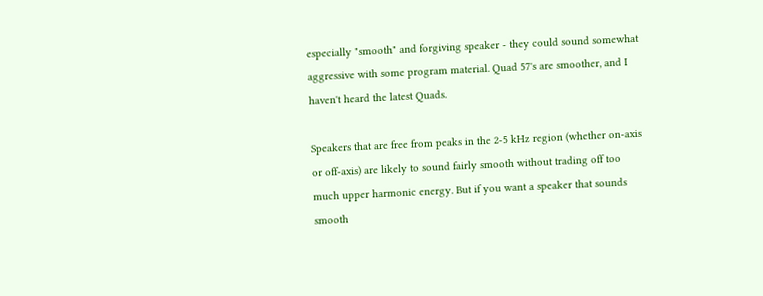especially "smooth" and forgiving speaker - they could sound somewhat aggressive with some program material. Quad 57's are smoother, and I haven't heard the latest Quads.

Speakers that are free from peaks in the 2-5 kHz region (whether on-axis or off-axis) are likely to sound fairly smooth without trading off too much upper harmonic energy. But if you want a speaker that sounds smooth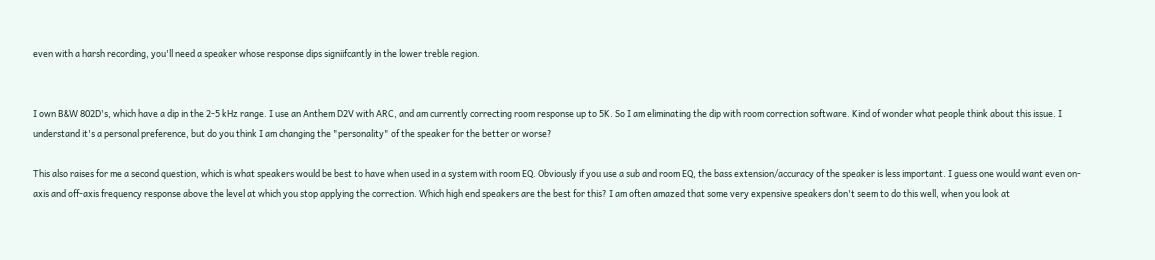even with a harsh recording, you'll need a speaker whose response dips signiifcantly in the lower treble region.


I own B&W 802D's, which have a dip in the 2-5 kHz range. I use an Anthem D2V with ARC, and am currently correcting room response up to 5K. So I am eliminating the dip with room correction software. Kind of wonder what people think about this issue. I understand it's a personal preference, but do you think I am changing the "personality" of the speaker for the better or worse?

This also raises for me a second question, which is what speakers would be best to have when used in a system with room EQ. Obviously if you use a sub and room EQ, the bass extension/accuracy of the speaker is less important. I guess one would want even on-axis and off-axis frequency response above the level at which you stop applying the correction. Which high end speakers are the best for this? I am often amazed that some very expensive speakers don't seem to do this well, when you look at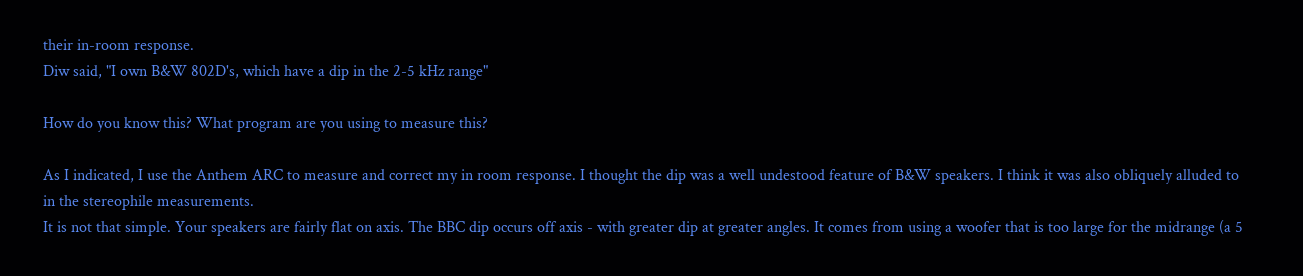their in-room response.
Diw said, "I own B&W 802D's, which have a dip in the 2-5 kHz range"

How do you know this? What program are you using to measure this?

As I indicated, I use the Anthem ARC to measure and correct my in room response. I thought the dip was a well undestood feature of B&W speakers. I think it was also obliquely alluded to in the stereophile measurements.
It is not that simple. Your speakers are fairly flat on axis. The BBC dip occurs off axis - with greater dip at greater angles. It comes from using a woofer that is too large for the midrange (a 5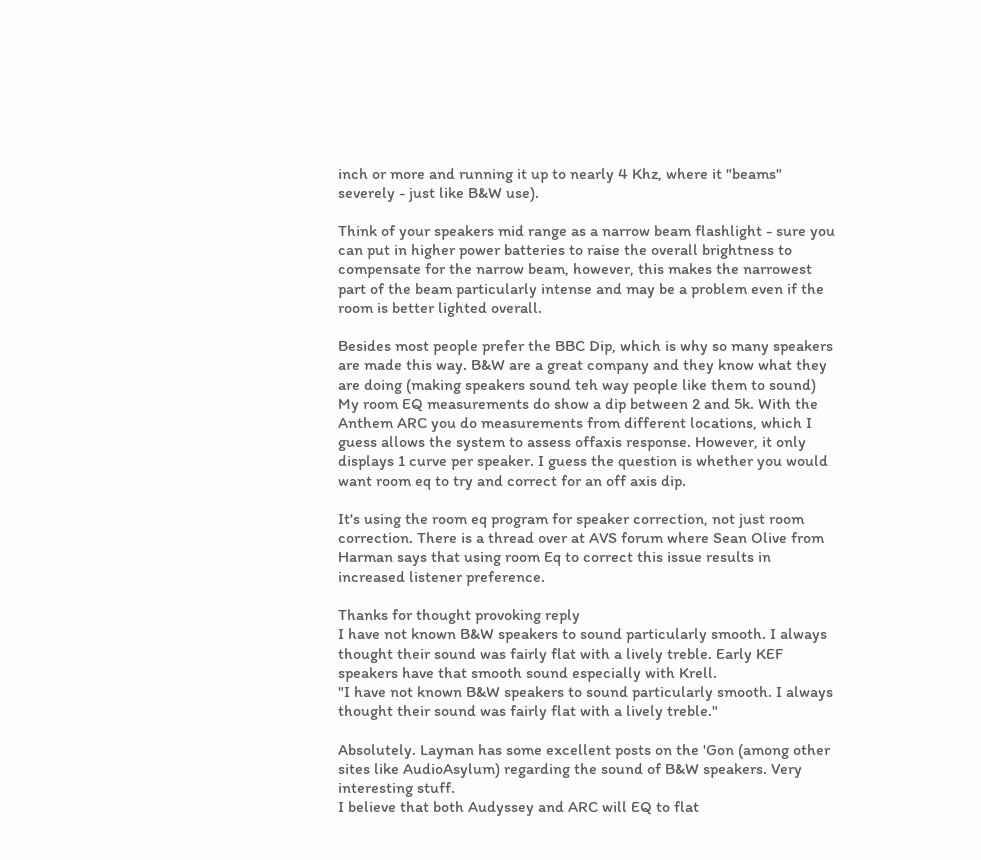inch or more and running it up to nearly 4 Khz, where it "beams" severely - just like B&W use).

Think of your speakers mid range as a narrow beam flashlight - sure you can put in higher power batteries to raise the overall brightness to compensate for the narrow beam, however, this makes the narrowest part of the beam particularly intense and may be a problem even if the room is better lighted overall.

Besides most people prefer the BBC Dip, which is why so many speakers are made this way. B&W are a great company and they know what they are doing (making speakers sound teh way people like them to sound)
My room EQ measurements do show a dip between 2 and 5k. With the Anthem ARC you do measurements from different locations, which I guess allows the system to assess offaxis response. However, it only displays 1 curve per speaker. I guess the question is whether you would want room eq to try and correct for an off axis dip.

It's using the room eq program for speaker correction, not just room correction. There is a thread over at AVS forum where Sean Olive from Harman says that using room Eq to correct this issue results in increased listener preference.

Thanks for thought provoking reply
I have not known B&W speakers to sound particularly smooth. I always thought their sound was fairly flat with a lively treble. Early KEF speakers have that smooth sound especially with Krell.
"I have not known B&W speakers to sound particularly smooth. I always thought their sound was fairly flat with a lively treble."

Absolutely. Layman has some excellent posts on the 'Gon (among other sites like AudioAsylum) regarding the sound of B&W speakers. Very interesting stuff.
I believe that both Audyssey and ARC will EQ to flat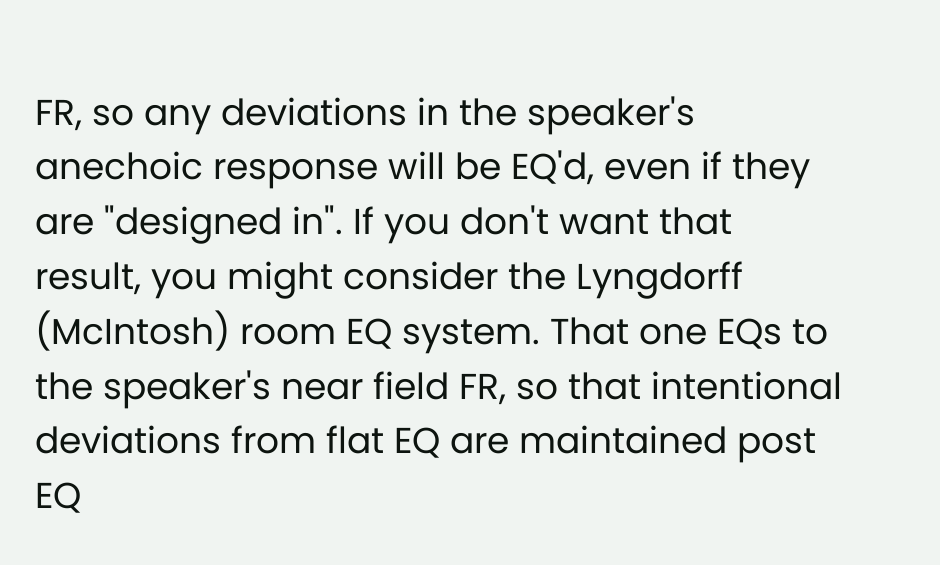FR, so any deviations in the speaker's anechoic response will be EQ'd, even if they are "designed in". If you don't want that result, you might consider the Lyngdorff (McIntosh) room EQ system. That one EQs to the speaker's near field FR, so that intentional deviations from flat EQ are maintained post EQ